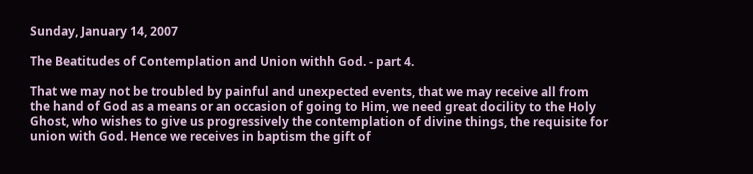Sunday, January 14, 2007

The Beatitudes of Contemplation and Union withh God. - part 4.

That we may not be troubled by painful and unexpected events, that we may receive all from the hand of God as a means or an occasion of going to Him, we need great docility to the Holy Ghost, who wishes to give us progressively the contemplation of divine things, the requisite for union with God. Hence we receives in baptism the gift of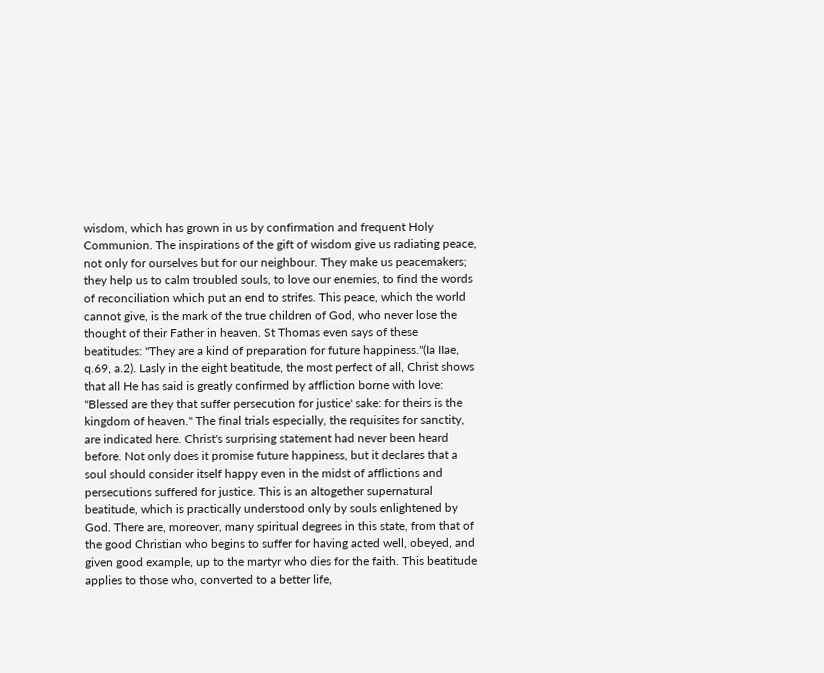wisdom, which has grown in us by confirmation and frequent Holy Communion. The inspirations of the gift of wisdom give us radiating peace, not only for ourselves but for our neighbour. They make us peacemakers; they help us to calm troubled souls, to love our enemies, to find the words of reconciliation which put an end to strifes. This peace, which the world cannot give, is the mark of the true children of God, who never lose the thought of their Father in heaven. St Thomas even says of these beatitudes: "They are a kind of preparation for future happiness."(Ia IIae, q.69, a.2). Lasly in the eight beatitude, the most perfect of all, Christ shows that all He has said is greatly confirmed by affliction borne with love: "Blessed are they that suffer persecution for justice' sake: for theirs is the kingdom of heaven." The final trials especially, the requisites for sanctity, are indicated here. Christ's surprising statement had never been heard before. Not only does it promise future happiness, but it declares that a soul should consider itself happy even in the midst of afflictions and persecutions suffered for justice. This is an altogether supernatural beatitude, which is practically understood only by souls enlightened by God. There are, moreover, many spiritual degrees in this state, from that of the good Christian who begins to suffer for having acted well, obeyed, and given good example, up to the martyr who dies for the faith. This beatitude applies to those who, converted to a better life,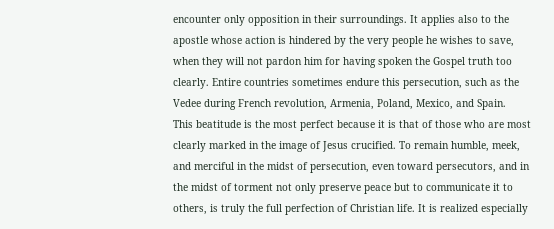encounter only opposition in their surroundings. It applies also to the apostle whose action is hindered by the very people he wishes to save, when they will not pardon him for having spoken the Gospel truth too clearly. Entire countries sometimes endure this persecution, such as the Vedee during French revolution, Armenia, Poland, Mexico, and Spain.
This beatitude is the most perfect because it is that of those who are most clearly marked in the image of Jesus crucified. To remain humble, meek, and merciful in the midst of persecution, even toward persecutors, and in the midst of torment not only preserve peace but to communicate it to others, is truly the full perfection of Christian life. It is realized especially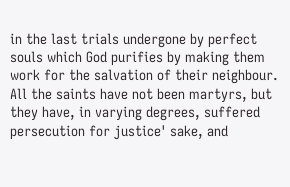in the last trials undergone by perfect souls which God purifies by making them work for the salvation of their neighbour. All the saints have not been martyrs, but they have, in varying degrees, suffered persecution for justice' sake, and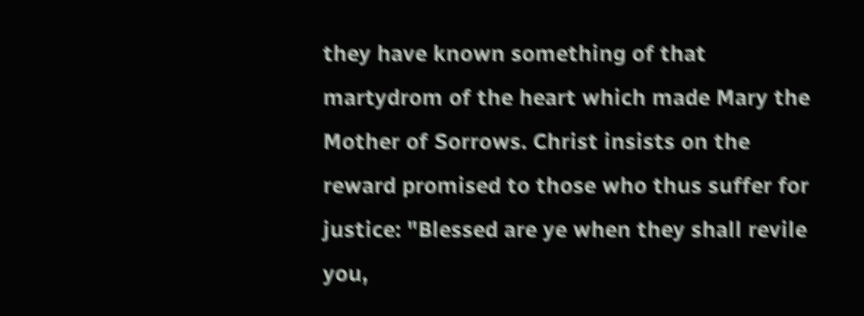they have known something of that martydrom of the heart which made Mary the Mother of Sorrows. Christ insists on the reward promised to those who thus suffer for justice: "Blessed are ye when they shall revile you,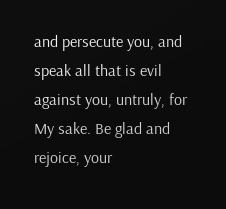and persecute you, and speak all that is evil against you, untruly, for My sake. Be glad and rejoice, your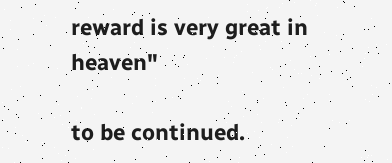reward is very great in heaven"

to be continued.